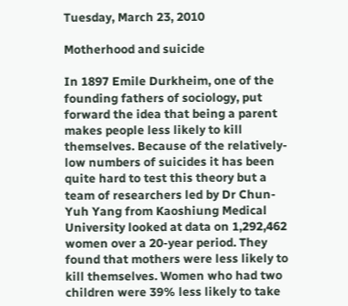Tuesday, March 23, 2010

Motherhood and suicide

In 1897 Emile Durkheim, one of the founding fathers of sociology, put forward the idea that being a parent makes people less likely to kill themselves. Because of the relatively-low numbers of suicides it has been quite hard to test this theory but a team of researchers led by Dr Chun-Yuh Yang from Kaoshiung Medical University looked at data on 1,292,462 women over a 20-year period. They found that mothers were less likely to kill themselves. Women who had two children were 39% less likely to take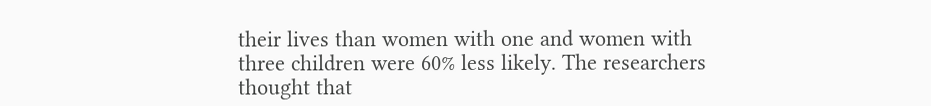their lives than women with one and women with three children were 60% less likely. The researchers thought that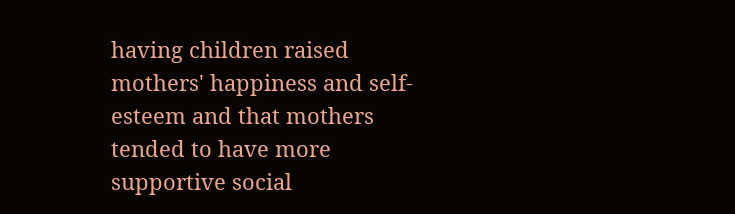having children raised mothers' happiness and self-esteem and that mothers tended to have more supportive social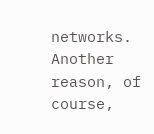networks. Another reason, of course,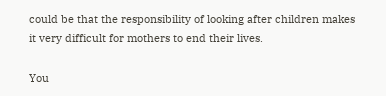could be that the responsibility of looking after children makes it very difficult for mothers to end their lives.

You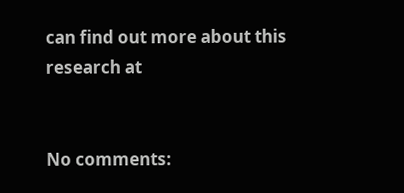can find out more about this research at


No comments: